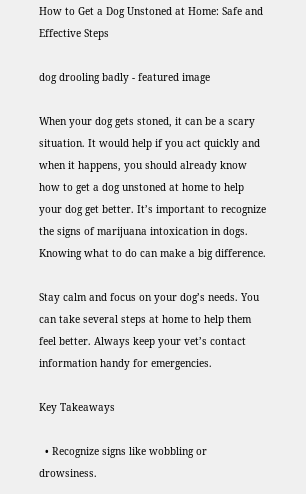How to Get a Dog Unstoned at Home: Safe and Effective Steps

dog drooling badly - featured image

When your dog gets stoned, it can be a scary situation. It would help if you act quickly and when it happens, you should already know how to get a dog unstoned at home to help your dog get better. It’s important to recognize the signs of marijuana intoxication in dogs. Knowing what to do can make a big difference.

Stay calm and focus on your dog’s needs. You can take several steps at home to help them feel better. Always keep your vet’s contact information handy for emergencies.

Key Takeaways

  • Recognize signs like wobbling or drowsiness.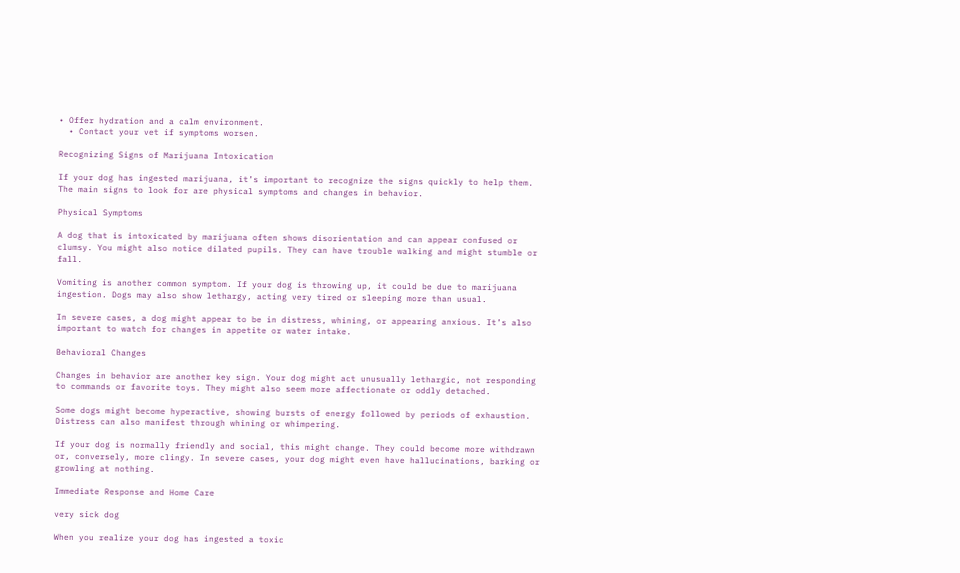• Offer hydration and a calm environment.
  • Contact your vet if symptoms worsen.

Recognizing Signs of Marijuana Intoxication

If your dog has ingested marijuana, it’s important to recognize the signs quickly to help them. The main signs to look for are physical symptoms and changes in behavior.

Physical Symptoms

A dog that is intoxicated by marijuana often shows disorientation and can appear confused or clumsy. You might also notice dilated pupils. They can have trouble walking and might stumble or fall.

Vomiting is another common symptom. If your dog is throwing up, it could be due to marijuana ingestion. Dogs may also show lethargy, acting very tired or sleeping more than usual.

In severe cases, a dog might appear to be in distress, whining, or appearing anxious. It’s also important to watch for changes in appetite or water intake.

Behavioral Changes

Changes in behavior are another key sign. Your dog might act unusually lethargic, not responding to commands or favorite toys. They might also seem more affectionate or oddly detached.

Some dogs might become hyperactive, showing bursts of energy followed by periods of exhaustion. Distress can also manifest through whining or whimpering.

If your dog is normally friendly and social, this might change. They could become more withdrawn or, conversely, more clingy. In severe cases, your dog might even have hallucinations, barking or growling at nothing.

Immediate Response and Home Care

very sick dog

When you realize your dog has ingested a toxic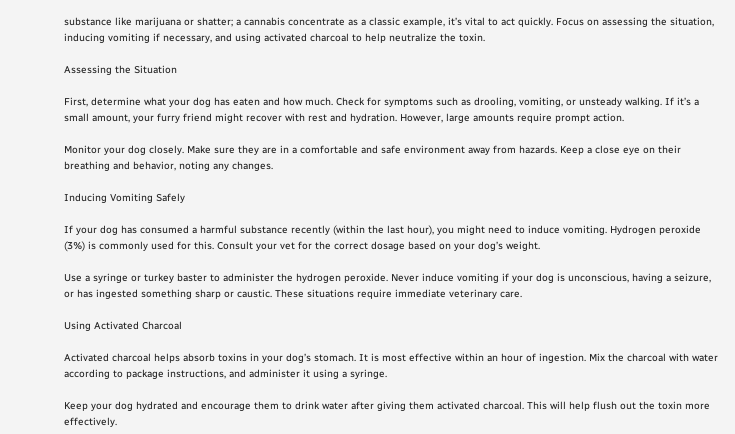substance like marijuana or shatter; a cannabis concentrate as a classic example, it’s vital to act quickly. Focus on assessing the situation, inducing vomiting if necessary, and using activated charcoal to help neutralize the toxin.

Assessing the Situation

First, determine what your dog has eaten and how much. Check for symptoms such as drooling, vomiting, or unsteady walking. If it’s a small amount, your furry friend might recover with rest and hydration. However, large amounts require prompt action.

Monitor your dog closely. Make sure they are in a comfortable and safe environment away from hazards. Keep a close eye on their breathing and behavior, noting any changes.

Inducing Vomiting Safely

If your dog has consumed a harmful substance recently (within the last hour), you might need to induce vomiting. Hydrogen peroxide (3%) is commonly used for this. Consult your vet for the correct dosage based on your dog’s weight.

Use a syringe or turkey baster to administer the hydrogen peroxide. Never induce vomiting if your dog is unconscious, having a seizure, or has ingested something sharp or caustic. These situations require immediate veterinary care.

Using Activated Charcoal

Activated charcoal helps absorb toxins in your dog’s stomach. It is most effective within an hour of ingestion. Mix the charcoal with water according to package instructions, and administer it using a syringe.

Keep your dog hydrated and encourage them to drink water after giving them activated charcoal. This will help flush out the toxin more effectively.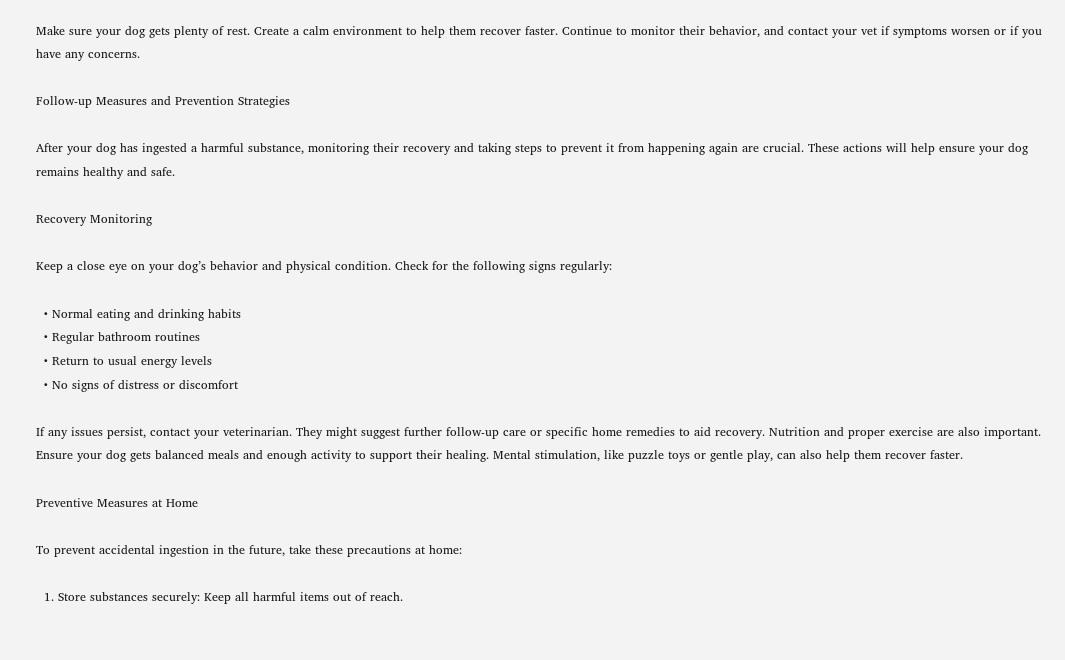Make sure your dog gets plenty of rest. Create a calm environment to help them recover faster. Continue to monitor their behavior, and contact your vet if symptoms worsen or if you have any concerns.

Follow-up Measures and Prevention Strategies

After your dog has ingested a harmful substance, monitoring their recovery and taking steps to prevent it from happening again are crucial. These actions will help ensure your dog remains healthy and safe.

Recovery Monitoring

Keep a close eye on your dog’s behavior and physical condition. Check for the following signs regularly:

  • Normal eating and drinking habits
  • Regular bathroom routines
  • Return to usual energy levels
  • No signs of distress or discomfort

If any issues persist, contact your veterinarian. They might suggest further follow-up care or specific home remedies to aid recovery. Nutrition and proper exercise are also important. Ensure your dog gets balanced meals and enough activity to support their healing. Mental stimulation, like puzzle toys or gentle play, can also help them recover faster.

Preventive Measures at Home

To prevent accidental ingestion in the future, take these precautions at home:

  1. Store substances securely: Keep all harmful items out of reach.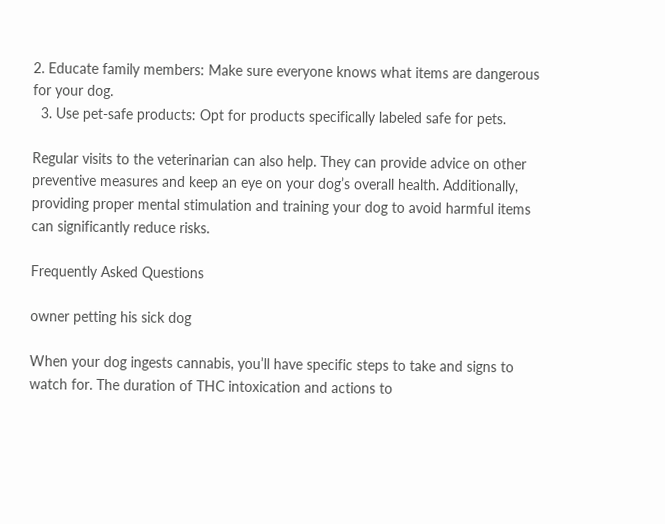2. Educate family members: Make sure everyone knows what items are dangerous for your dog.
  3. Use pet-safe products: Opt for products specifically labeled safe for pets.

Regular visits to the veterinarian can also help. They can provide advice on other preventive measures and keep an eye on your dog’s overall health. Additionally, providing proper mental stimulation and training your dog to avoid harmful items can significantly reduce risks.

Frequently Asked Questions

owner petting his sick dog

When your dog ingests cannabis, you’ll have specific steps to take and signs to watch for. The duration of THC intoxication and actions to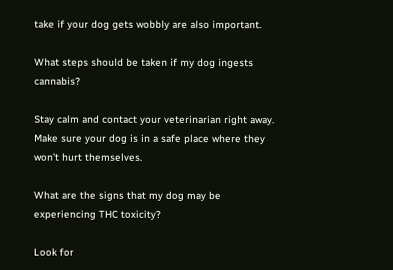take if your dog gets wobbly are also important.

What steps should be taken if my dog ingests cannabis?

Stay calm and contact your veterinarian right away. Make sure your dog is in a safe place where they won’t hurt themselves.

What are the signs that my dog may be experiencing THC toxicity?

Look for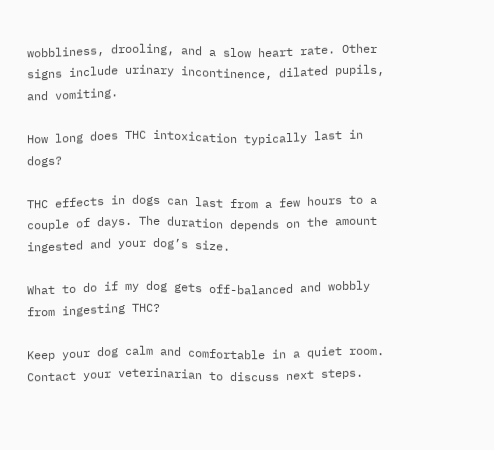wobbliness, drooling, and a slow heart rate. Other signs include urinary incontinence, dilated pupils, and vomiting.

How long does THC intoxication typically last in dogs?

THC effects in dogs can last from a few hours to a couple of days. The duration depends on the amount ingested and your dog’s size.

What to do if my dog gets off-balanced and wobbly from ingesting THC?

Keep your dog calm and comfortable in a quiet room. Contact your veterinarian to discuss next steps.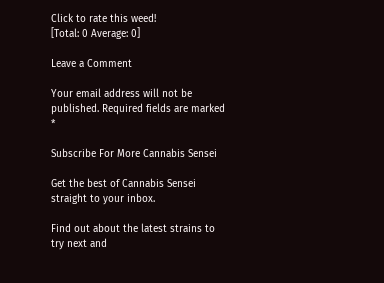Click to rate this weed!
[Total: 0 Average: 0]

Leave a Comment

Your email address will not be published. Required fields are marked *

Subscribe For More Cannabis Sensei

Get the best of Cannabis Sensei straight to your inbox.

Find out about the latest strains to try next and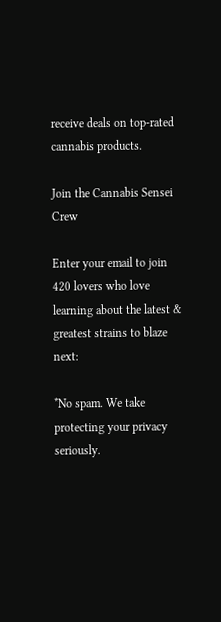receive deals on top-rated cannabis products.

Join the Cannabis Sensei Crew

Enter your email to join 420 lovers who love learning about the latest & greatest strains to blaze next:

*No spam. We take protecting your privacy seriously.